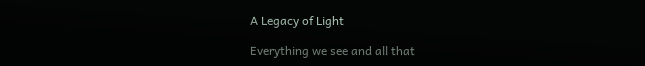A Legacy of Light

Everything we see and all that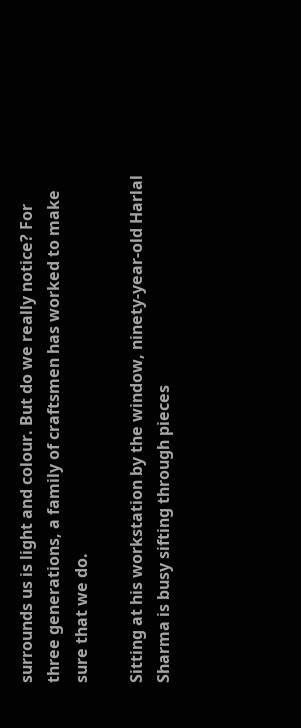surrounds us is light and colour. But do we really notice? For three generations, a family of craftsmen has worked to make sure that we do.

Sitting at his workstation by the window, ninety-year-old Harlal Sharma is busy sifting through pieces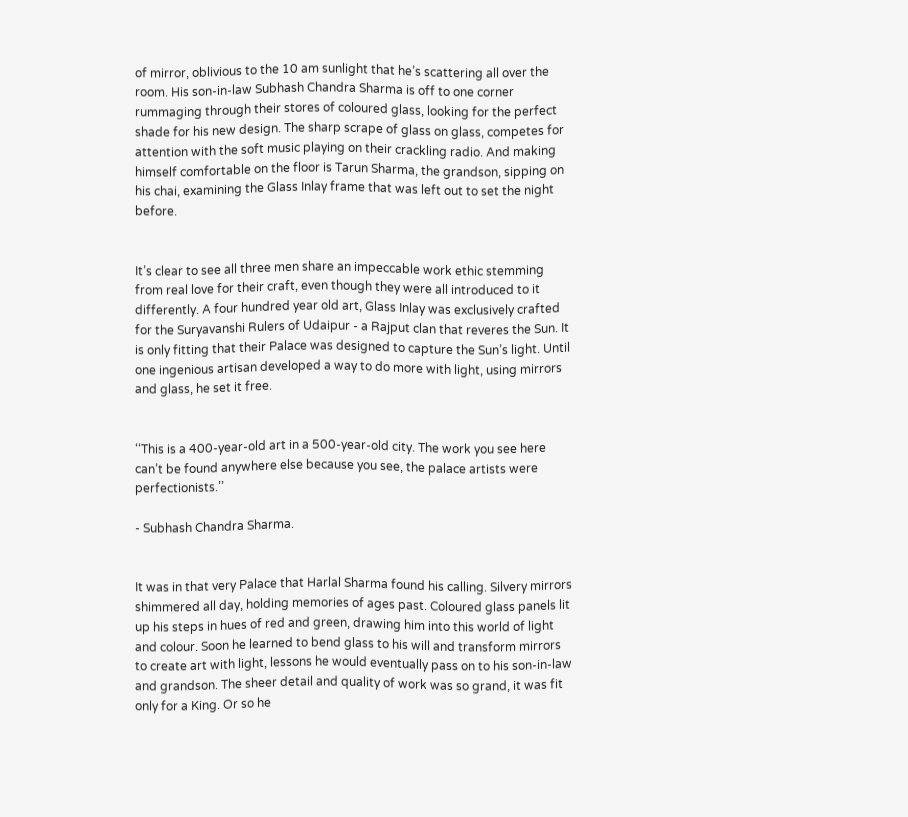of mirror, oblivious to the 10 am sunlight that he’s scattering all over the room. His son-in-law Subhash Chandra Sharma is off to one corner rummaging through their stores of coloured glass, looking for the perfect shade for his new design. The sharp scrape of glass on glass, competes for attention with the soft music playing on their crackling radio. And making himself comfortable on the floor is Tarun Sharma, the grandson, sipping on his chai, examining the Glass Inlay frame that was left out to set the night before.


It’s clear to see all three men share an impeccable work ethic stemming from real love for their craft, even though they were all introduced to it differently. A four hundred year old art, Glass Inlay was exclusively crafted for the Suryavanshi Rulers of Udaipur - a Rajput clan that reveres the Sun. It is only fitting that their Palace was designed to capture the Sun’s light. Until one ingenious artisan developed a way to do more with light, using mirrors and glass, he set it free.


‘‘This is a 400-year-old art in a 500-year-old city. The work you see here can’t be found anywhere else because you see, the palace artists were perfectionists.’’

- Subhash Chandra Sharma.


It was in that very Palace that Harlal Sharma found his calling. Silvery mirrors shimmered all day, holding memories of ages past. Coloured glass panels lit up his steps in hues of red and green, drawing him into this world of light and colour. Soon he learned to bend glass to his will and transform mirrors to create art with light, lessons he would eventually pass on to his son-in-law and grandson. The sheer detail and quality of work was so grand, it was fit only for a King. Or so he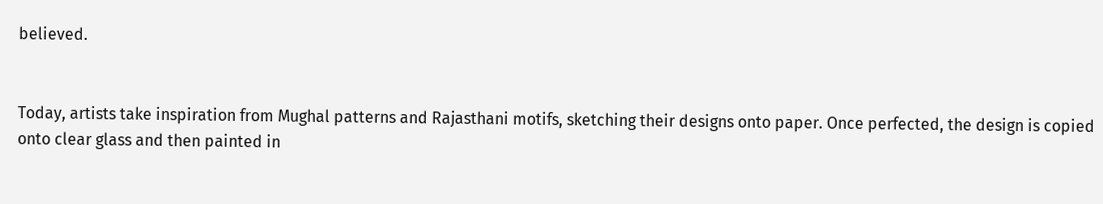believed.


Today, artists take inspiration from Mughal patterns and Rajasthani motifs, sketching their designs onto paper. Once perfected, the design is copied onto clear glass and then painted in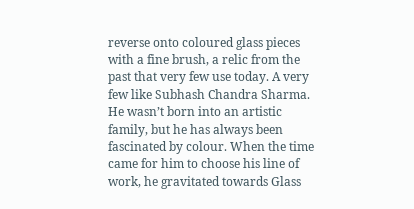reverse onto coloured glass pieces with a fine brush, a relic from the past that very few use today. A very few like Subhash Chandra Sharma. He wasn’t born into an artistic family, but he has always been fascinated by colour. When the time came for him to choose his line of work, he gravitated towards Glass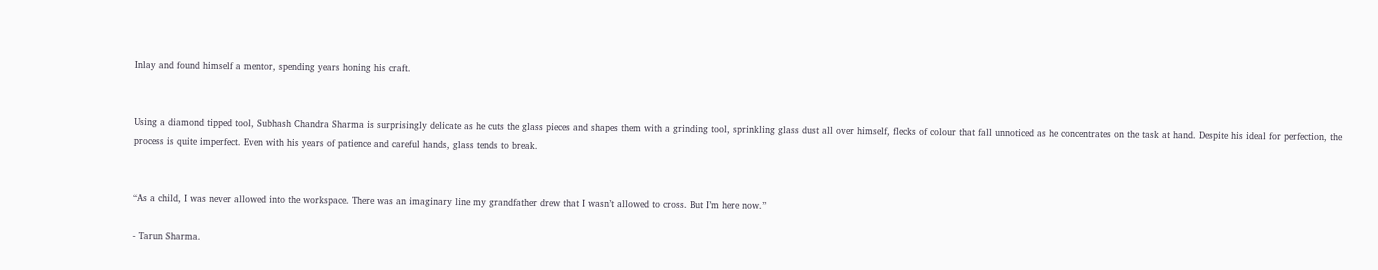Inlay and found himself a mentor, spending years honing his craft.


Using a diamond tipped tool, Subhash Chandra Sharma is surprisingly delicate as he cuts the glass pieces and shapes them with a grinding tool, sprinkling glass dust all over himself, flecks of colour that fall unnoticed as he concentrates on the task at hand. Despite his ideal for perfection, the process is quite imperfect. Even with his years of patience and careful hands, glass tends to break.


‘‘As a child, I was never allowed into the workspace. There was an imaginary line my grandfather drew that I wasn’t allowed to cross. But I’m here now.’’

- Tarun Sharma.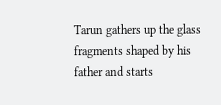Tarun gathers up the glass fragments shaped by his father and starts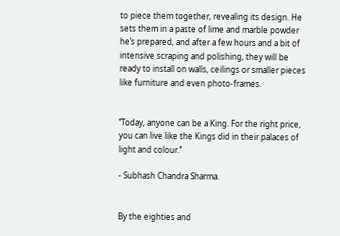to piece them together, revealing its design. He sets them in a paste of lime and marble powder he’s prepared, and after a few hours and a bit of intensive scraping and polishing, they will be ready to install on walls, ceilings or smaller pieces like furniture and even photo-frames.


‘‘Today, anyone can be a King. For the right price, you can live like the Kings did in their palaces of light and colour.’’

- Subhash Chandra Sharma.


By the eighties and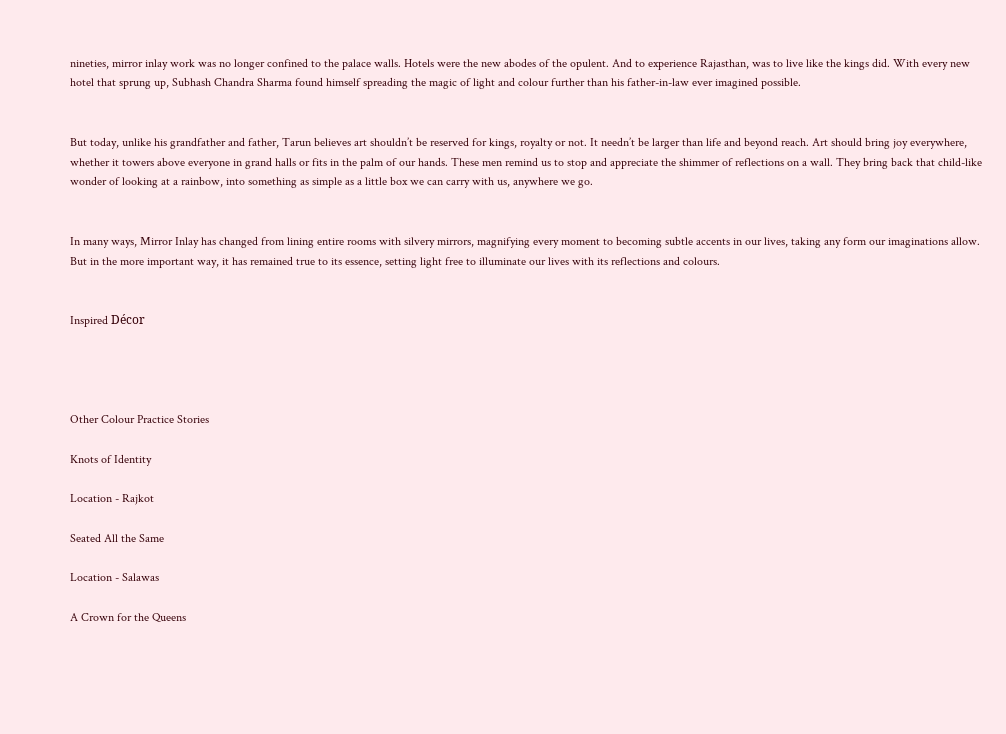nineties, mirror inlay work was no longer confined to the palace walls. Hotels were the new abodes of the opulent. And to experience Rajasthan, was to live like the kings did. With every new hotel that sprung up, Subhash Chandra Sharma found himself spreading the magic of light and colour further than his father-in-law ever imagined possible.


But today, unlike his grandfather and father, Tarun believes art shouldn’t be reserved for kings, royalty or not. It needn’t be larger than life and beyond reach. Art should bring joy everywhere, whether it towers above everyone in grand halls or fits in the palm of our hands. These men remind us to stop and appreciate the shimmer of reflections on a wall. They bring back that child-like wonder of looking at a rainbow, into something as simple as a little box we can carry with us, anywhere we go.


In many ways, Mirror Inlay has changed from lining entire rooms with silvery mirrors, magnifying every moment to becoming subtle accents in our lives, taking any form our imaginations allow. But in the more important way, it has remained true to its essence, setting light free to illuminate our lives with its reflections and colours.


Inspired Décor




Other Colour Practice Stories

Knots of Identity

Location - Rajkot

Seated All the Same

Location - Salawas

A Crown for the Queens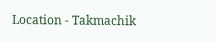Location - Takmachik